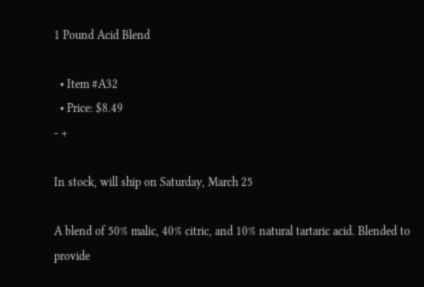1 Pound Acid Blend

  • Item #A32
  • Price: $8.49
- +

In stock, will ship on Saturday, March 25

A blend of 50% malic, 40% citric, and 10% natural tartaric acid. Blended to provide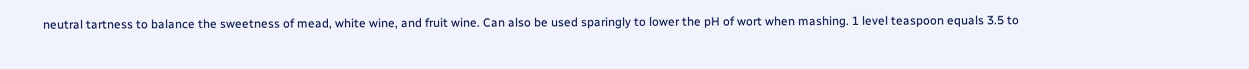neutral tartness to balance the sweetness of mead, white wine, and fruit wine. Can also be used sparingly to lower the pH of wort when mashing. 1 level teaspoon equals 3.5 to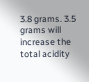3.8 grams. 3.5 grams will increase the total acidity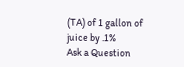(TA) of 1 gallon of juice by .1%
Ask a Question